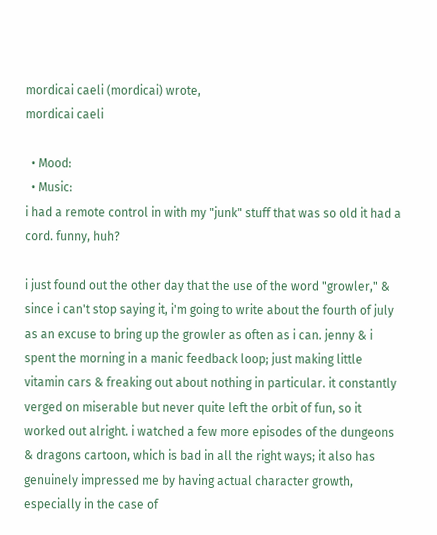mordicai caeli (mordicai) wrote,
mordicai caeli

  • Mood:
  • Music:
i had a remote control in with my "junk" stuff that was so old it had a cord. funny, huh?

i just found out the other day that the use of the word "growler," & since i can't stop saying it, i'm going to write about the fourth of july as an excuse to bring up the growler as often as i can. jenny & i spent the morning in a manic feedback loop; just making little vitamin cars & freaking out about nothing in particular. it constantly verged on miserable but never quite left the orbit of fun, so it worked out alright. i watched a few more episodes of the dungeons & dragons cartoon, which is bad in all the right ways; it also has genuinely impressed me by having actual character growth, especially in the case of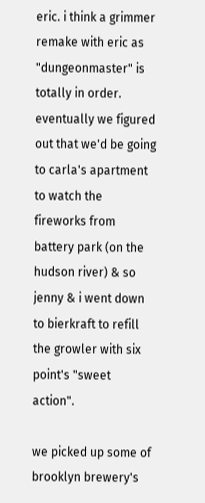eric. i think a grimmer remake with eric as "dungeonmaster" is totally in order. eventually we figured out that we'd be going to carla's apartment to watch the fireworks from battery park (on the hudson river) & so jenny & i went down to bierkraft to refill the growler with six point's "sweet action".

we picked up some of brooklyn brewery's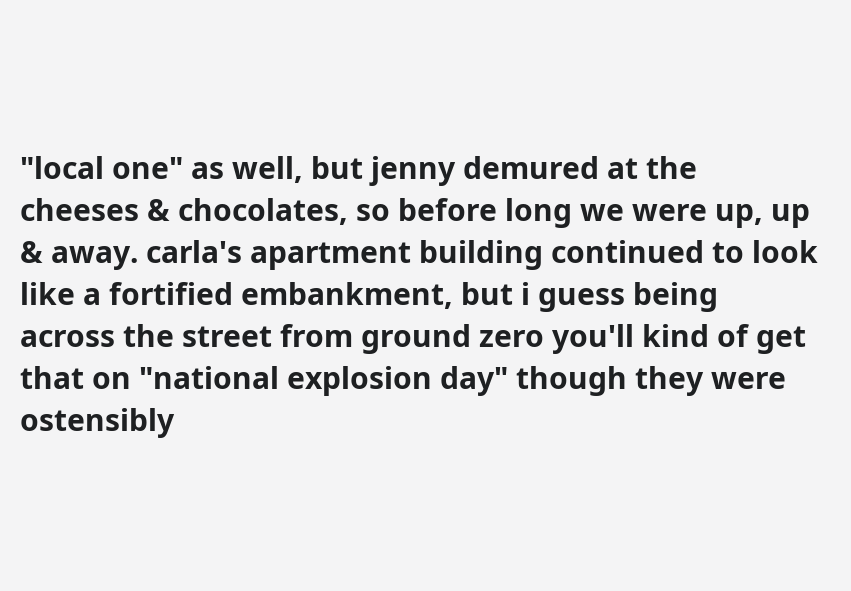"local one" as well, but jenny demured at the cheeses & chocolates, so before long we were up, up & away. carla's apartment building continued to look like a fortified embankment, but i guess being across the street from ground zero you'll kind of get that on "national explosion day" though they were ostensibly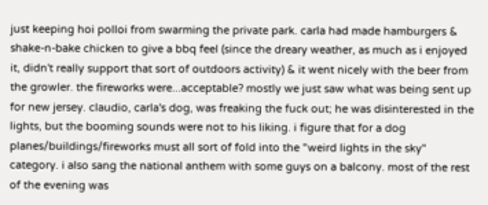just keeping hoi polloi from swarming the private park. carla had made hamburgers & shake-n-bake chicken to give a bbq feel (since the dreary weather, as much as i enjoyed it, didn't really support that sort of outdoors activity) & it went nicely with the beer from the growler. the fireworks were...acceptable? mostly we just saw what was being sent up for new jersey. claudio, carla's dog, was freaking the fuck out; he was disinterested in the lights, but the booming sounds were not to his liking. i figure that for a dog planes/buildings/fireworks must all sort of fold into the "weird lights in the sky" category. i also sang the national anthem with some guys on a balcony. most of the rest of the evening was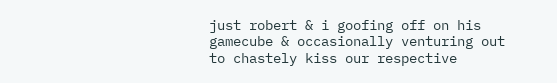just robert & i goofing off on his gamecube & occasionally venturing out to chastely kiss our respective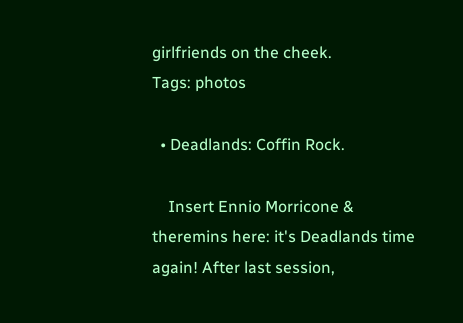girlfriends on the cheek.
Tags: photos

  • Deadlands: Coffin Rock.

    Insert Ennio Morricone & theremins here: it's Deadlands time again! After last session,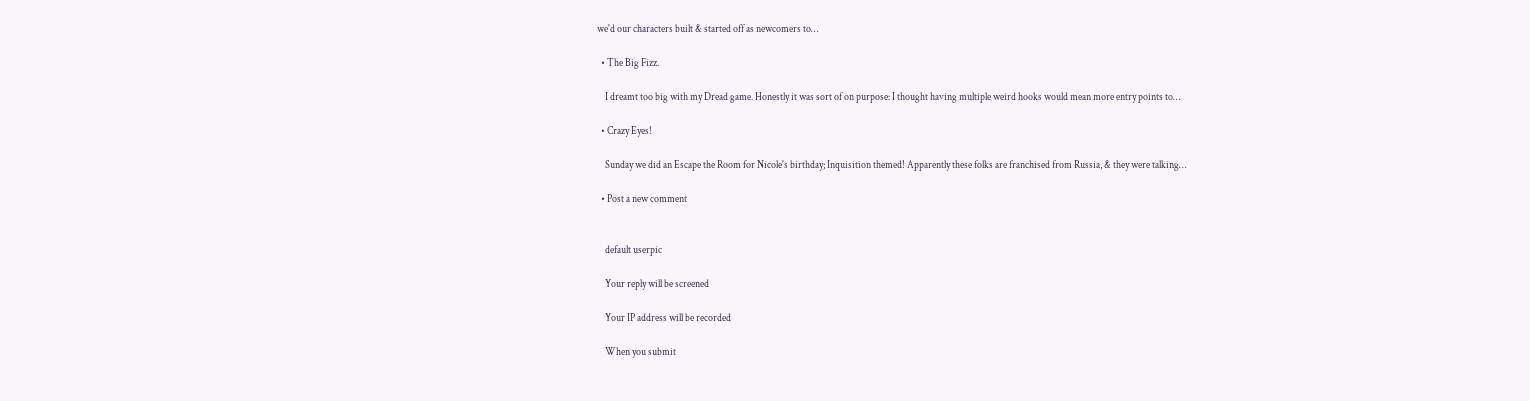we'd our characters built & started off as newcomers to…

  • The Big Fizz.

    I dreamt too big with my Dread game. Honestly it was sort of on purpose: I thought having multiple weird hooks would mean more entry points to…

  • Crazy Eyes!

    Sunday we did an Escape the Room for Nicole's birthday; Inquisition themed! Apparently these folks are franchised from Russia, & they were talking…

  • Post a new comment


    default userpic

    Your reply will be screened

    Your IP address will be recorded

    When you submit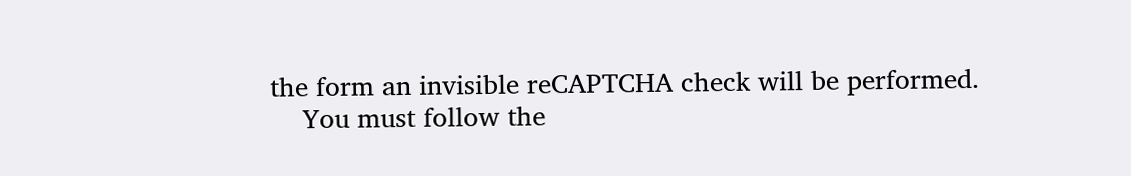the form an invisible reCAPTCHA check will be performed.
    You must follow the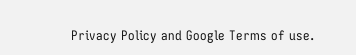Privacy Policy and Google Terms of use.